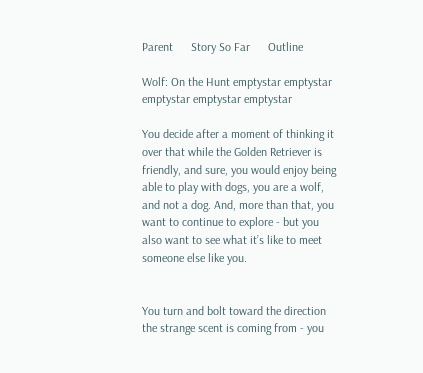Parent      Story So Far      Outline

Wolf: On the Hunt emptystar emptystar emptystar emptystar emptystar

You decide after a moment of thinking it over that while the Golden Retriever is friendly, and sure, you would enjoy being able to play with dogs, you are a wolf, and not a dog. And, more than that, you want to continue to explore - but you also want to see what it’s like to meet someone else like you.


You turn and bolt toward the direction the strange scent is coming from - you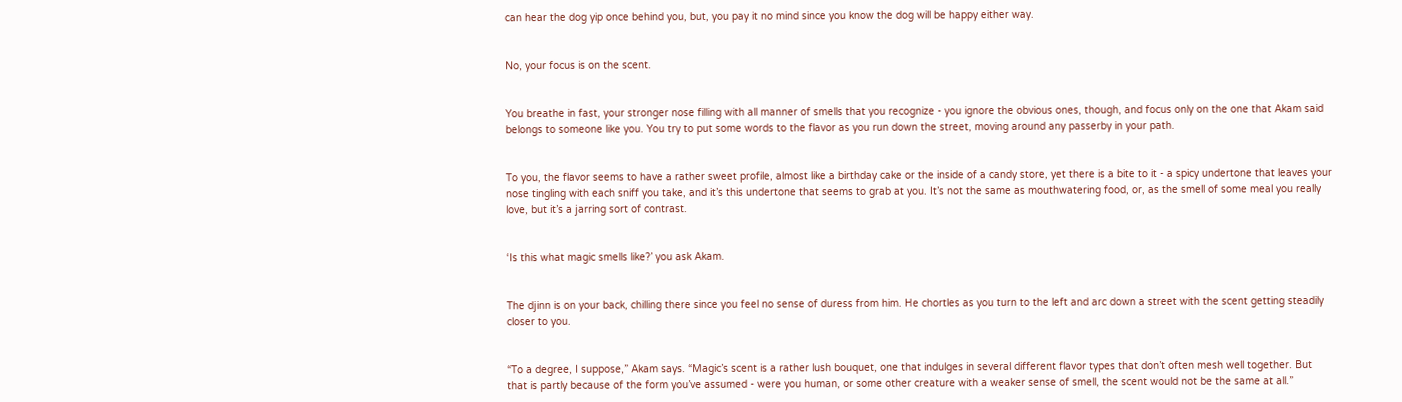can hear the dog yip once behind you, but, you pay it no mind since you know the dog will be happy either way.


No, your focus is on the scent.


You breathe in fast, your stronger nose filling with all manner of smells that you recognize - you ignore the obvious ones, though, and focus only on the one that Akam said belongs to someone like you. You try to put some words to the flavor as you run down the street, moving around any passerby in your path.


To you, the flavor seems to have a rather sweet profile, almost like a birthday cake or the inside of a candy store, yet there is a bite to it - a spicy undertone that leaves your nose tingling with each sniff you take, and it’s this undertone that seems to grab at you. It’s not the same as mouthwatering food, or, as the smell of some meal you really love, but it’s a jarring sort of contrast.


‘Is this what magic smells like?’ you ask Akam.


The djinn is on your back, chilling there since you feel no sense of duress from him. He chortles as you turn to the left and arc down a street with the scent getting steadily closer to you.


“To a degree, I suppose,” Akam says. “Magic’s scent is a rather lush bouquet, one that indulges in several different flavor types that don’t often mesh well together. But that is partly because of the form you’ve assumed - were you human, or some other creature with a weaker sense of smell, the scent would not be the same at all.”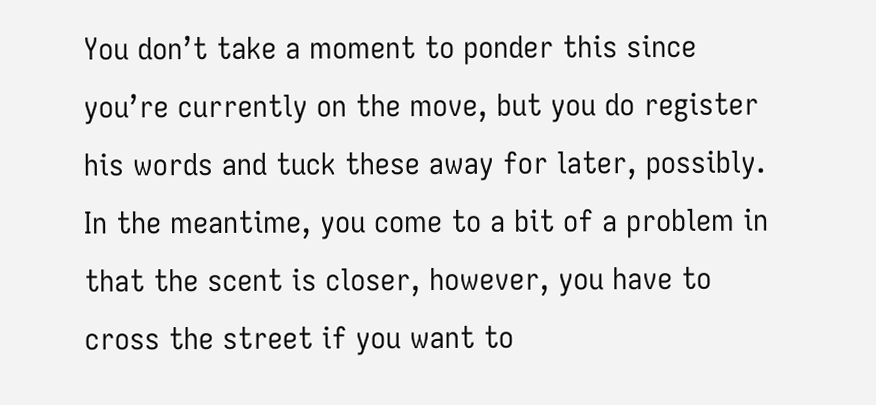You don’t take a moment to ponder this since you’re currently on the move, but you do register his words and tuck these away for later, possibly. In the meantime, you come to a bit of a problem in that the scent is closer, however, you have to cross the street if you want to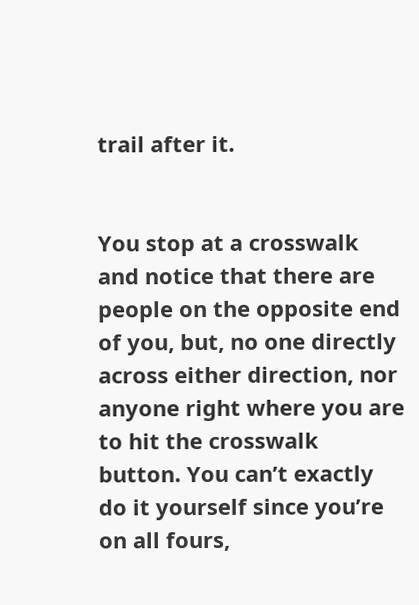trail after it.


You stop at a crosswalk and notice that there are people on the opposite end of you, but, no one directly across either direction, nor anyone right where you are to hit the crosswalk button. You can’t exactly do it yourself since you’re on all fours,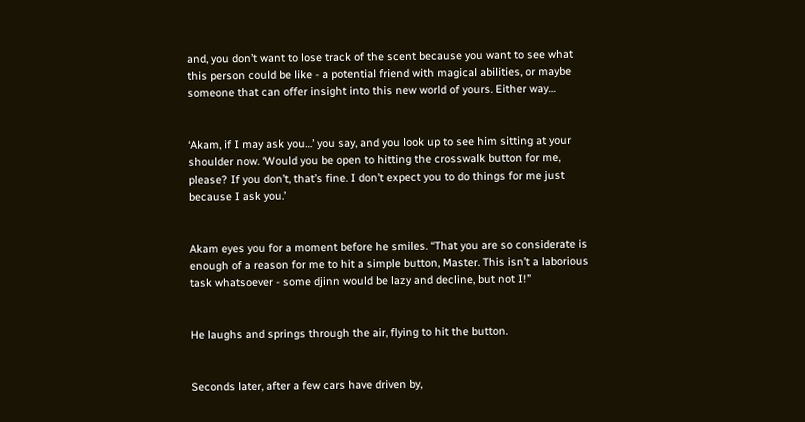and, you don’t want to lose track of the scent because you want to see what this person could be like - a potential friend with magical abilities, or maybe someone that can offer insight into this new world of yours. Either way…


‘Akam, if I may ask you…’ you say, and you look up to see him sitting at your shoulder now. ‘Would you be open to hitting the crosswalk button for me, please? If you don’t, that’s fine. I don’t expect you to do things for me just because I ask you.’


Akam eyes you for a moment before he smiles. “That you are so considerate is enough of a reason for me to hit a simple button, Master. This isn’t a laborious task whatsoever - some djinn would be lazy and decline, but not I!”


He laughs and springs through the air, flying to hit the button.


Seconds later, after a few cars have driven by,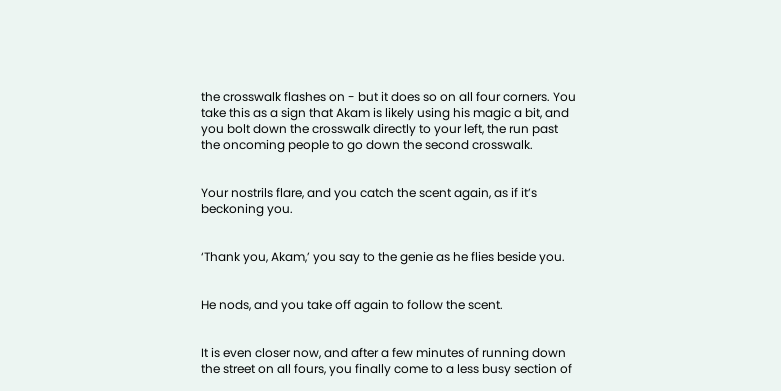the crosswalk flashes on - but it does so on all four corners. You take this as a sign that Akam is likely using his magic a bit, and you bolt down the crosswalk directly to your left, the run past the oncoming people to go down the second crosswalk.


Your nostrils flare, and you catch the scent again, as if it’s beckoning you.


‘Thank you, Akam,’ you say to the genie as he flies beside you.


He nods, and you take off again to follow the scent.


It is even closer now, and after a few minutes of running down the street on all fours, you finally come to a less busy section of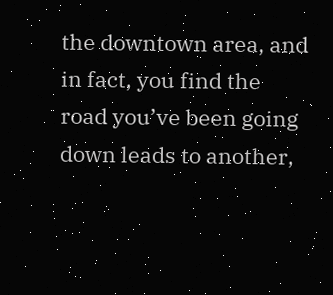the downtown area, and in fact, you find the road you’ve been going down leads to another,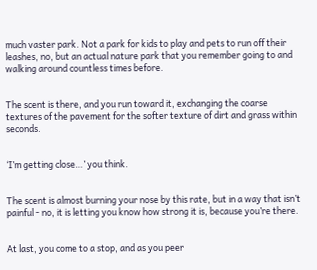much vaster park. Not a park for kids to play and pets to run off their leashes, no, but an actual nature park that you remember going to and walking around countless times before.


The scent is there, and you run toward it, exchanging the coarse textures of the pavement for the softer texture of dirt and grass within seconds.


‘I’m getting close…’ you think.


The scent is almost burning your nose by this rate, but in a way that isn’t painful - no, it is letting you know how strong it is, because you’re there.


At last, you come to a stop, and as you peer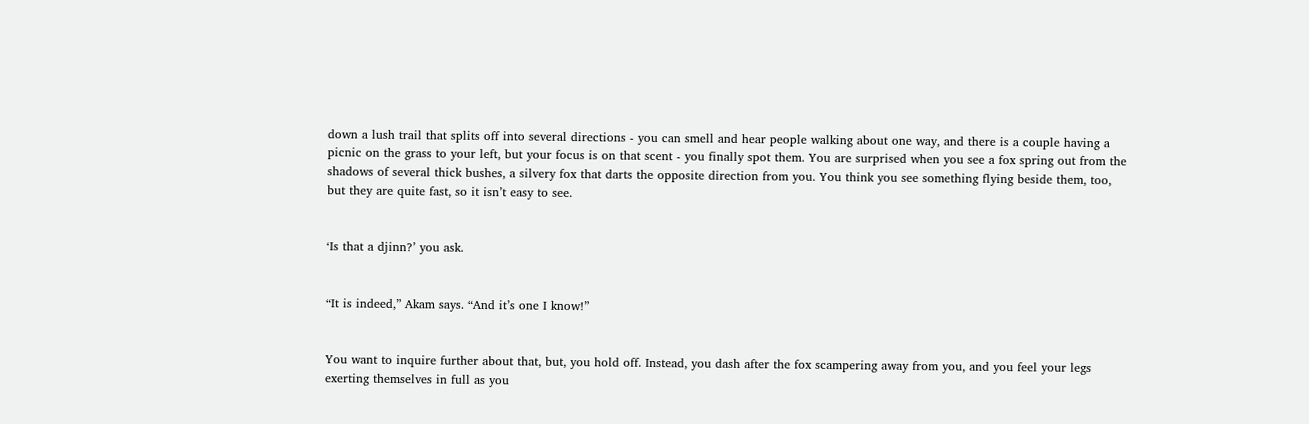down a lush trail that splits off into several directions - you can smell and hear people walking about one way, and there is a couple having a picnic on the grass to your left, but your focus is on that scent - you finally spot them. You are surprised when you see a fox spring out from the shadows of several thick bushes, a silvery fox that darts the opposite direction from you. You think you see something flying beside them, too, but they are quite fast, so it isn’t easy to see.


‘Is that a djinn?’ you ask.


“It is indeed,” Akam says. “And it’s one I know!”


You want to inquire further about that, but, you hold off. Instead, you dash after the fox scampering away from you, and you feel your legs exerting themselves in full as you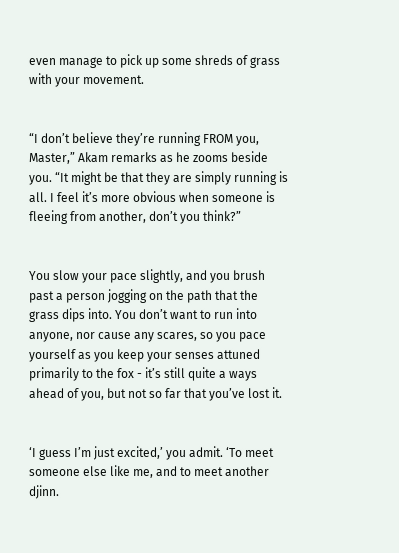even manage to pick up some shreds of grass with your movement.


“I don’t believe they’re running FROM you, Master,” Akam remarks as he zooms beside you. “It might be that they are simply running is all. I feel it’s more obvious when someone is fleeing from another, don’t you think?”


You slow your pace slightly, and you brush past a person jogging on the path that the grass dips into. You don’t want to run into anyone, nor cause any scares, so you pace yourself as you keep your senses attuned primarily to the fox - it’s still quite a ways ahead of you, but not so far that you’ve lost it.


‘I guess I’m just excited,’ you admit. ‘To meet someone else like me, and to meet another djinn.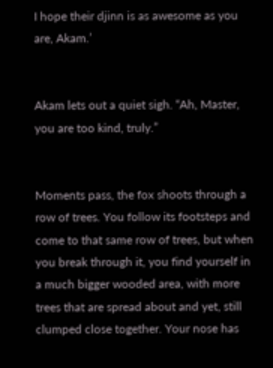I hope their djinn is as awesome as you are, Akam.’


Akam lets out a quiet sigh. “Ah, Master, you are too kind, truly.”


Moments pass, the fox shoots through a row of trees. You follow its footsteps and come to that same row of trees, but when you break through it, you find yourself in a much bigger wooded area, with more trees that are spread about and yet, still clumped close together. Your nose has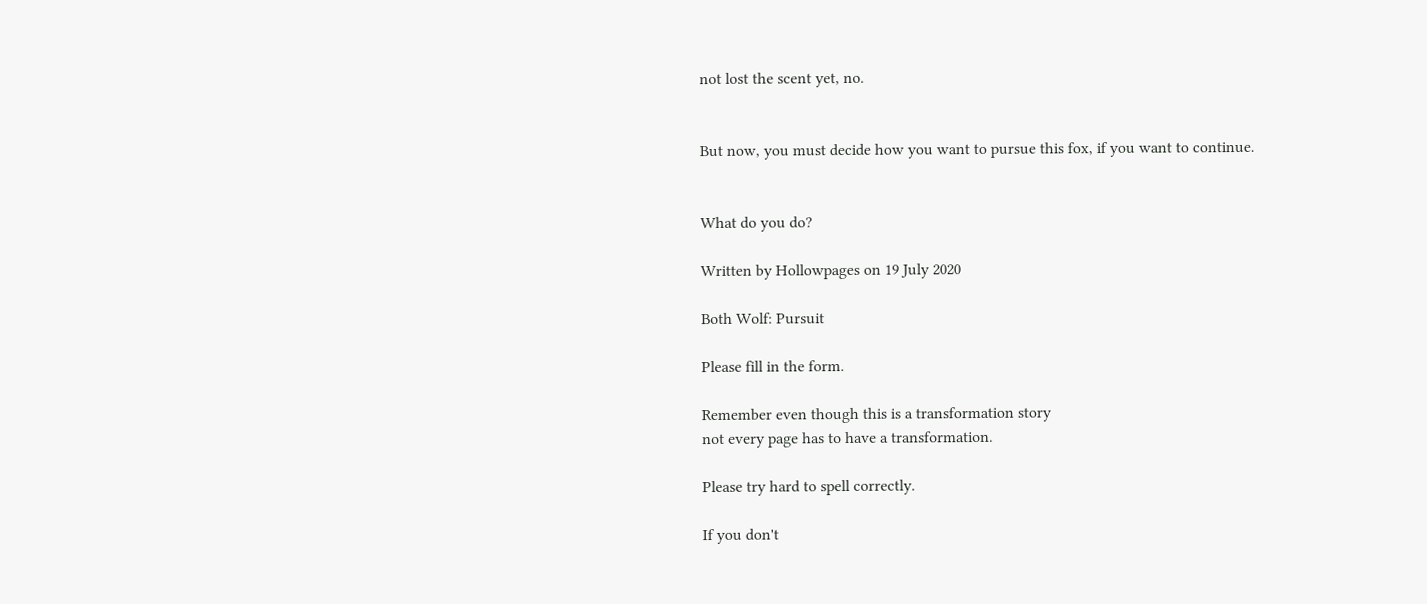not lost the scent yet, no.


But now, you must decide how you want to pursue this fox, if you want to continue.


What do you do?

Written by Hollowpages on 19 July 2020

Both Wolf: Pursuit

Please fill in the form.

Remember even though this is a transformation story
not every page has to have a transformation.

Please try hard to spell correctly.

If you don't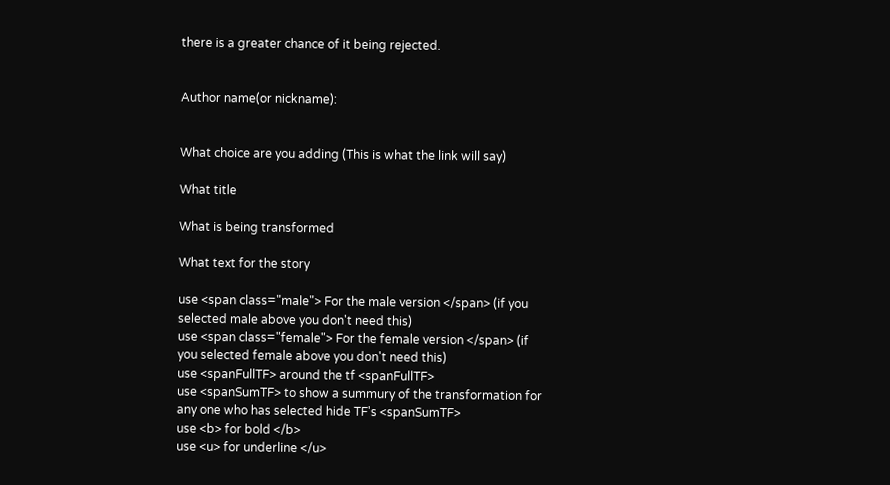there is a greater chance of it being rejected.


Author name(or nickname):


What choice are you adding (This is what the link will say)

What title

What is being transformed

What text for the story

use <span class="male"> For the male version </span> (if you selected male above you don't need this)
use <span class="female"> For the female version </span> (if you selected female above you don't need this)
use <spanFullTF> around the tf <spanFullTF>
use <spanSumTF> to show a summury of the transformation for any one who has selected hide TF's <spanSumTF>
use <b> for bold </b>
use <u> for underline </u>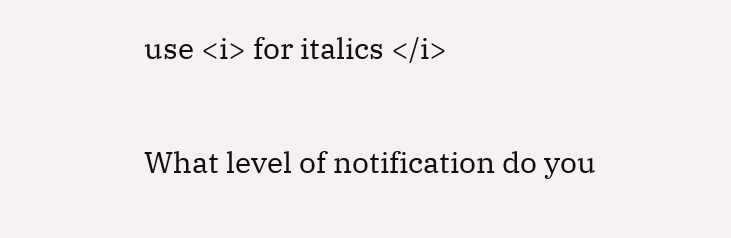use <i> for italics </i>

What level of notification do you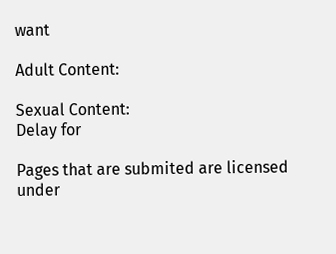want

Adult Content:

Sexual Content:
Delay for

Pages that are submited are licensed under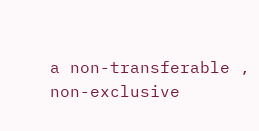a non-transferable , non-exclusive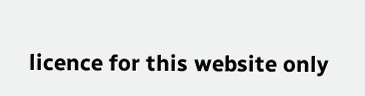licence for this website only